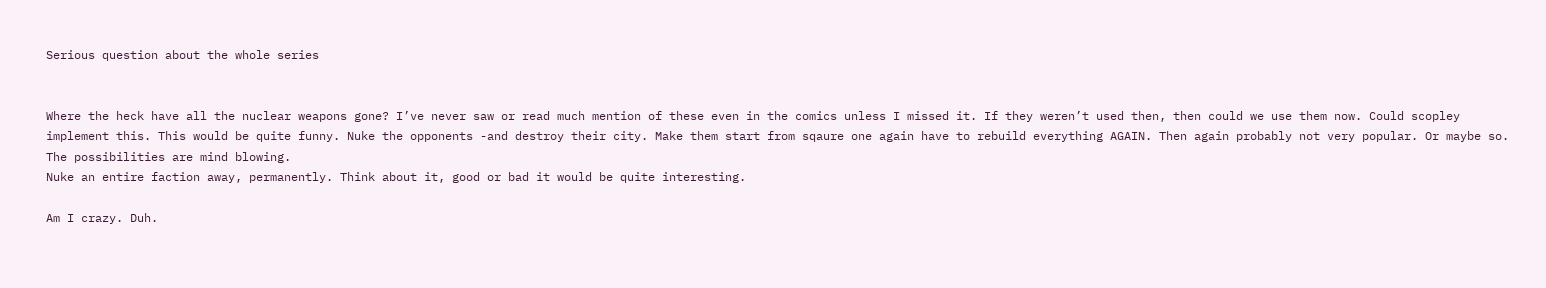Serious question about the whole series


Where the heck have all the nuclear weapons gone? I’ve never saw or read much mention of these even in the comics unless I missed it. If they weren’t used then, then could we use them now. Could scopley implement this. This would be quite funny. Nuke the opponents -and destroy their city. Make them start from sqaure one again have to rebuild everything AGAIN. Then again probably not very popular. Or maybe so. The possibilities are mind blowing.
Nuke an entire faction away, permanently. Think about it, good or bad it would be quite interesting.

Am I crazy. Duh.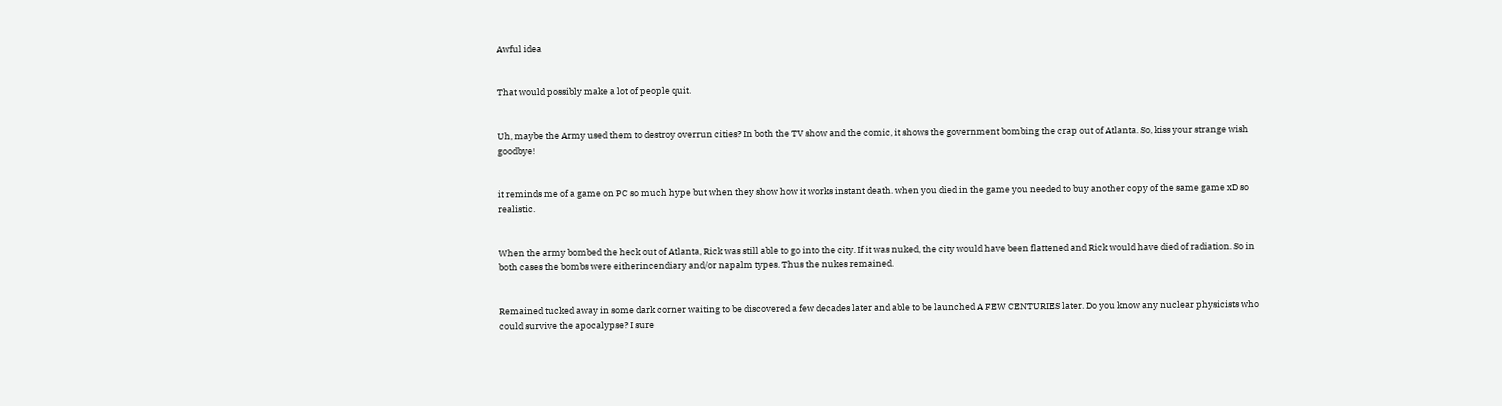Awful idea


That would possibly make a lot of people quit.


Uh, maybe the Army used them to destroy overrun cities? In both the TV show and the comic, it shows the government bombing the crap out of Atlanta. So, kiss your strange wish goodbye!


it reminds me of a game on PC so much hype but when they show how it works instant death. when you died in the game you needed to buy another copy of the same game xD so realistic.


When the army bombed the heck out of Atlanta, Rick was still able to go into the city. If it was nuked, the city would have been flattened and Rick would have died of radiation. So in both cases the bombs were eitherincendiary and/or napalm types. Thus the nukes remained.


Remained tucked away in some dark corner waiting to be discovered a few decades later and able to be launched A FEW CENTURIES later. Do you know any nuclear physicists who could survive the apocalypse? I sure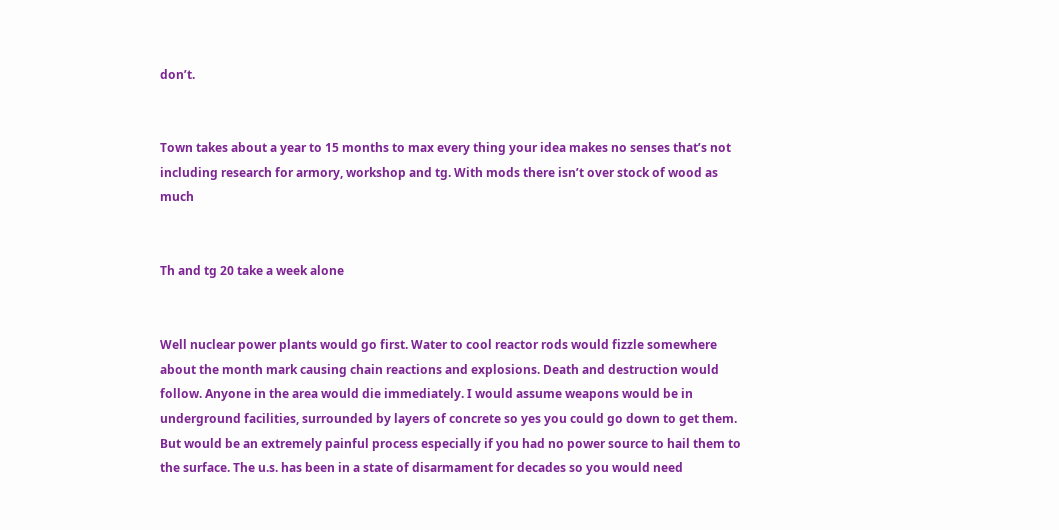don’t.


Town takes about a year to 15 months to max every thing your idea makes no senses that’s not including research for armory, workshop and tg. With mods there isn’t over stock of wood as much


Th and tg 20 take a week alone


Well nuclear power plants would go first. Water to cool reactor rods would fizzle somewhere about the month mark causing chain reactions and explosions. Death and destruction would follow. Anyone in the area would die immediately. I would assume weapons would be in underground facilities, surrounded by layers of concrete so yes you could go down to get them. But would be an extremely painful process especially if you had no power source to hail them to the surface. The u.s. has been in a state of disarmament for decades so you would need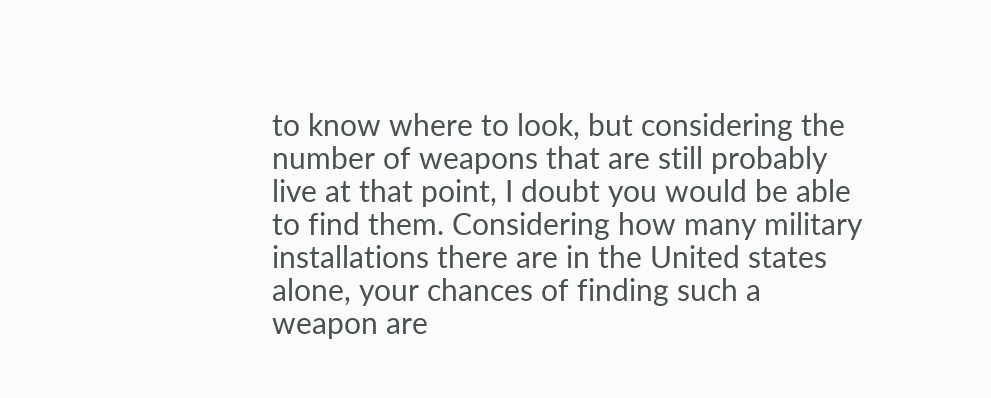to know where to look, but considering the number of weapons that are still probably live at that point, I doubt you would be able to find them. Considering how many military installations there are in the United states alone, your chances of finding such a weapon are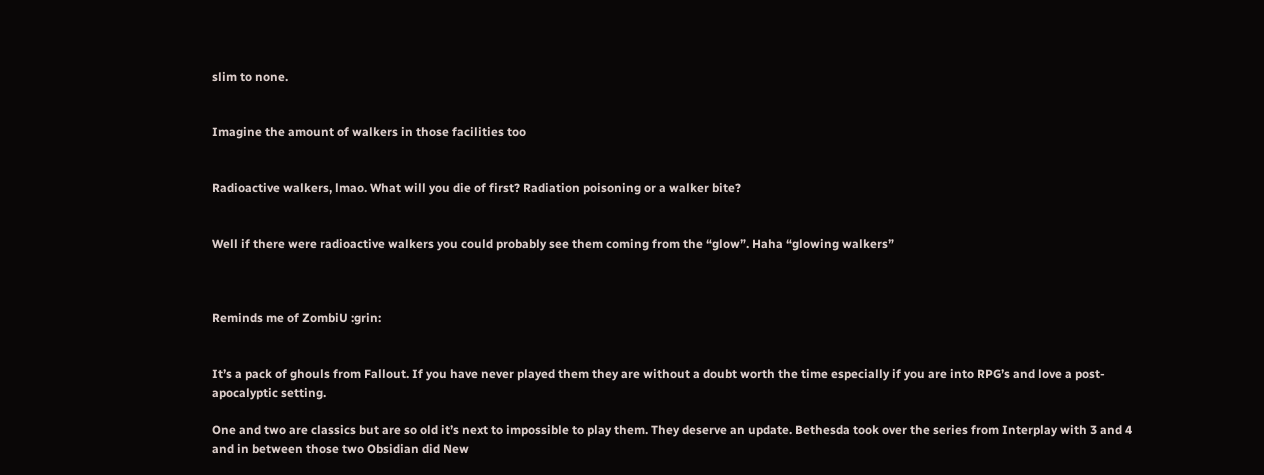slim to none.


Imagine the amount of walkers in those facilities too


Radioactive walkers, lmao. What will you die of first? Radiation poisoning or a walker bite?


Well if there were radioactive walkers you could probably see them coming from the “glow”. Haha “glowing walkers”



Reminds me of ZombiU :grin:


It’s a pack of ghouls from Fallout. If you have never played them they are without a doubt worth the time especially if you are into RPG’s and love a post-apocalyptic setting.

One and two are classics but are so old it’s next to impossible to play them. They deserve an update. Bethesda took over the series from Interplay with 3 and 4 and in between those two Obsidian did New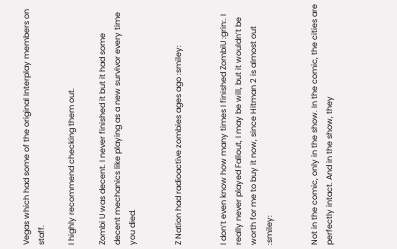Vegas which had some of the original Interplay members on staff.

I highly recommend checking them out.

Zombi U was decent. I never finished it but it had some decent mechanics like playing as a new survivor every time you died.


Z Nation had radioactive zombies ages ago :smiley:


I don’t even know how many times I finished ZombiU :grin:. I really never played Fallout, I may be will, but it wouldn’t be worth for me to buy it now, since Hitman 2 is almost out :smiley:


Not in the comic, only in the show. In the comic, the cities are perfectly intact. And in the show, they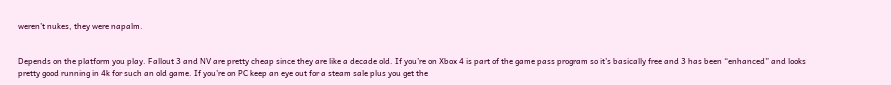weren’t nukes, they were napalm.


Depends on the platform you play. Fallout 3 and NV are pretty cheap since they are like a decade old. If you’re on Xbox 4 is part of the game pass program so it’s basically free and 3 has been “enhanced” and looks pretty good running in 4k for such an old game. If you’re on PC keep an eye out for a steam sale plus you get the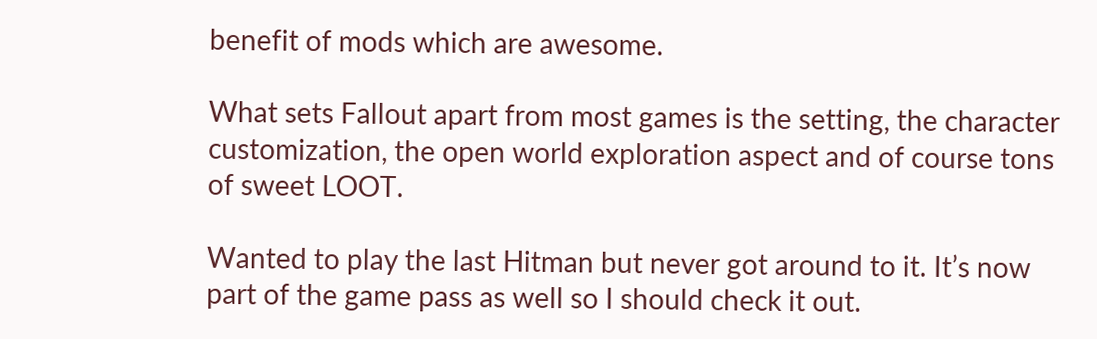benefit of mods which are awesome.

What sets Fallout apart from most games is the setting, the character customization, the open world exploration aspect and of course tons of sweet LOOT.

Wanted to play the last Hitman but never got around to it. It’s now part of the game pass as well so I should check it out.